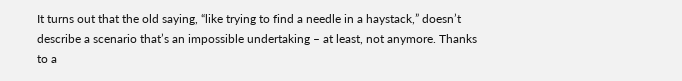It turns out that the old saying, “like trying to find a needle in a haystack,” doesn’t describe a scenario that’s an impossible undertaking – at least, not anymore. Thanks to a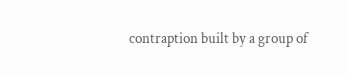contraption built by a group of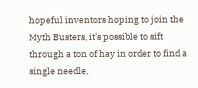hopeful inventors hoping to join the Myth Busters, it’s possible to sift through a ton of hay in order to find a single needle,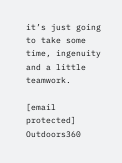it’s just going to take some time, ingenuity and a little teamwork.

[email protected] Outdoors360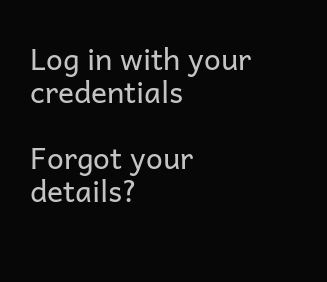Log in with your credentials

Forgot your details?